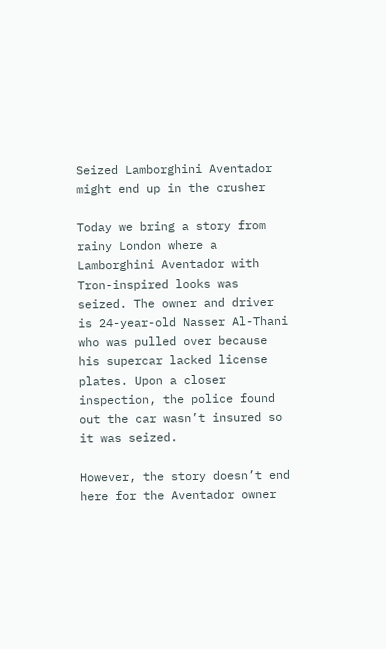Seized Lamborghini Aventador might end up in the crusher

Today we bring a story from rainy London where a Lamborghini Aventador with Tron-inspired looks was seized. The owner and driver is 24-year-old Nasser Al-Thani who was pulled over because his supercar lacked license plates. Upon a closer inspection, the police found out the car wasn’t insured so it was seized.

However, the story doesn’t end here for the Aventador owner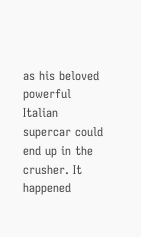as his beloved powerful Italian supercar could end up in the crusher. It happened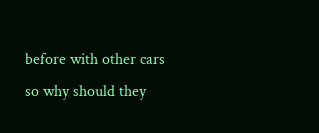before with other cars so why should they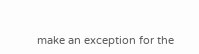make an exception for the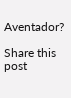Aventador?

Share this post